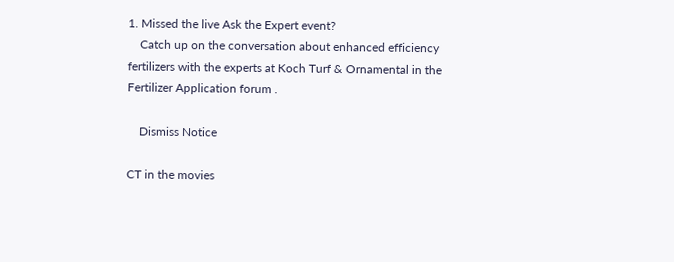1. Missed the live Ask the Expert event?
    Catch up on the conversation about enhanced efficiency fertilizers with the experts at Koch Turf & Ornamental in the Fertilizer Application forum .

    Dismiss Notice

CT in the movies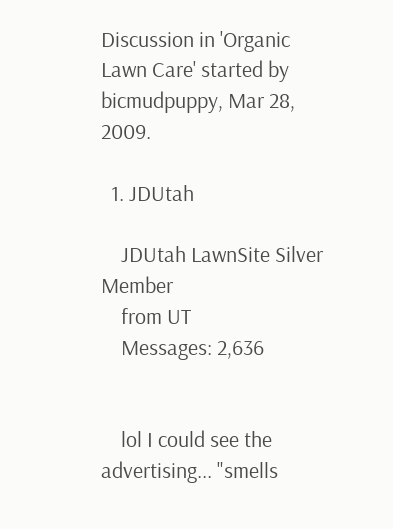Discussion in 'Organic Lawn Care' started by bicmudpuppy, Mar 28, 2009.

  1. JDUtah

    JDUtah LawnSite Silver Member
    from UT
    Messages: 2,636


    lol I could see the advertising... "smells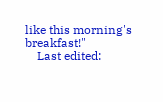like this morning's breakfast!"
    Last edited: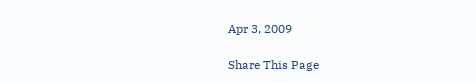Apr 3, 2009

Share This Page